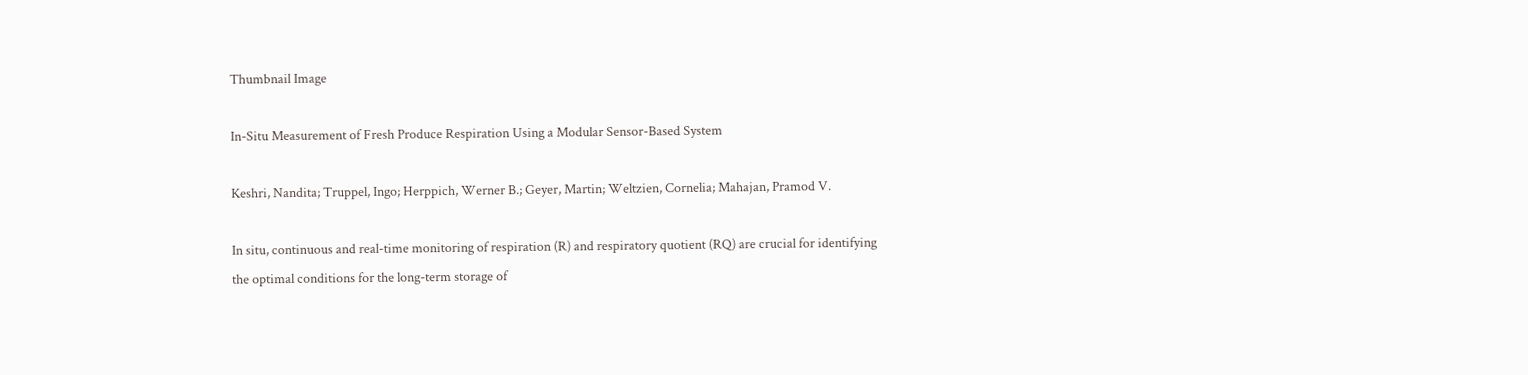Thumbnail Image

In-Situ Measurement of Fresh Produce Respiration Using a Modular Sensor-Based System

Keshri, Nandita; Truppel, Ingo; Herppich, Werner B.; Geyer, Martin; Weltzien, Cornelia; Mahajan, Pramod V.

In situ, continuous and real-time monitoring of respiration (R) and respiratory quotient (RQ) are crucial for identifying the optimal conditions for the long-term storage of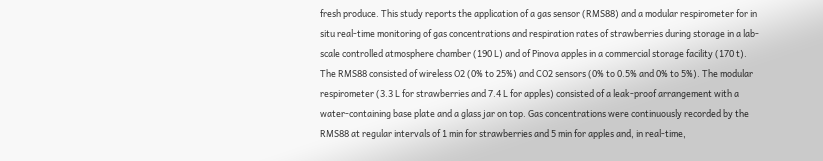fresh produce. This study reports the application of a gas sensor (RMS88) and a modular respirometer for in situ real-time monitoring of gas concentrations and respiration rates of strawberries during storage in a lab-scale controlled atmosphere chamber (190 L) and of Pinova apples in a commercial storage facility (170 t). The RMS88 consisted of wireless O2 (0% to 25%) and CO2 sensors (0% to 0.5% and 0% to 5%). The modular respirometer (3.3 L for strawberries and 7.4 L for apples) consisted of a leak-proof arrangement with a water-containing base plate and a glass jar on top. Gas concentrations were continuously recorded by the RMS88 at regular intervals of 1 min for strawberries and 5 min for apples and, in real-time,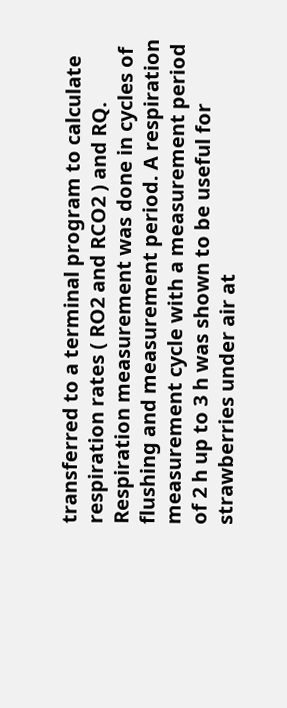transferred to a terminal program to calculate respiration rates ( RO2 and RCO2 ) and RQ. Respiration measurement was done in cycles of flushing and measurement period. A respiration measurement cycle with a measurement period of 2 h up to 3 h was shown to be useful for strawberries under air at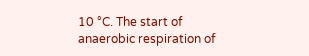10 °C. The start of anaerobic respiration of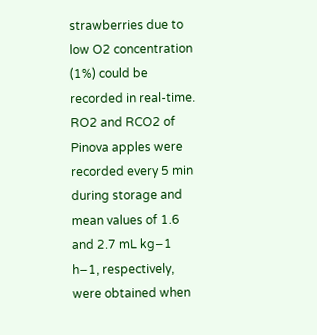strawberries due to low O2 concentration (1%) could be recorded in real-time. RO2 and RCO2 of Pinova apples were recorded every 5 min during storage and mean values of 1.6 and 2.7 mL kg−1 h−1, respectively, were obtained when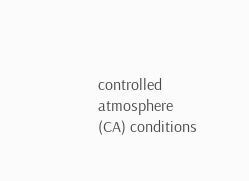controlled atmosphere (CA) conditions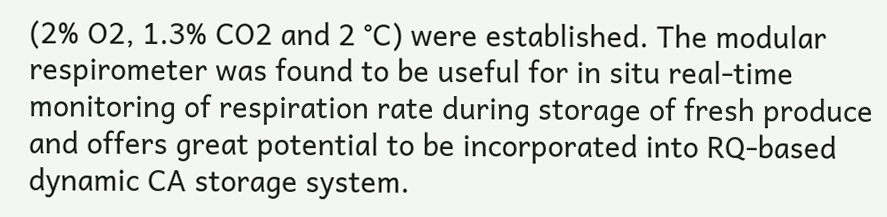(2% O2, 1.3% CO2 and 2 °C) were established. The modular respirometer was found to be useful for in situ real-time monitoring of respiration rate during storage of fresh produce and offers great potential to be incorporated into RQ-based dynamic CA storage system.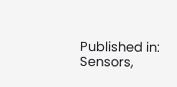Published in: Sensors,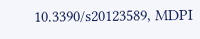10.3390/s20123589, MDPI